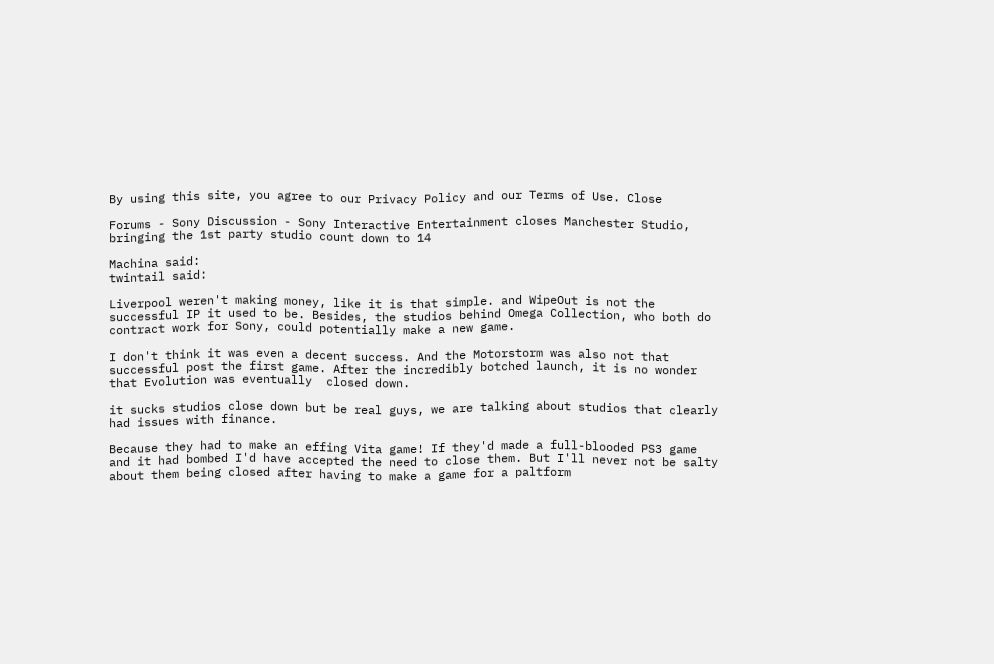By using this site, you agree to our Privacy Policy and our Terms of Use. Close

Forums - Sony Discussion - Sony Interactive Entertainment closes Manchester Studio, bringing the 1st party studio count down to 14

Machina said:
twintail said:

Liverpool weren't making money, like it is that simple. and WipeOut is not the successful IP it used to be. Besides, the studios behind Omega Collection, who both do contract work for Sony, could potentially make a new game.

I don't think it was even a decent success. And the Motorstorm was also not that successful post the first game. After the incredibly botched launch, it is no wonder that Evolution was eventually  closed down.

it sucks studios close down but be real guys, we are talking about studios that clearly had issues with finance.

Because they had to make an effing Vita game! If they'd made a full-blooded PS3 game and it had bombed I'd have accepted the need to close them. But I'll never not be salty about them being closed after having to make a game for a paltform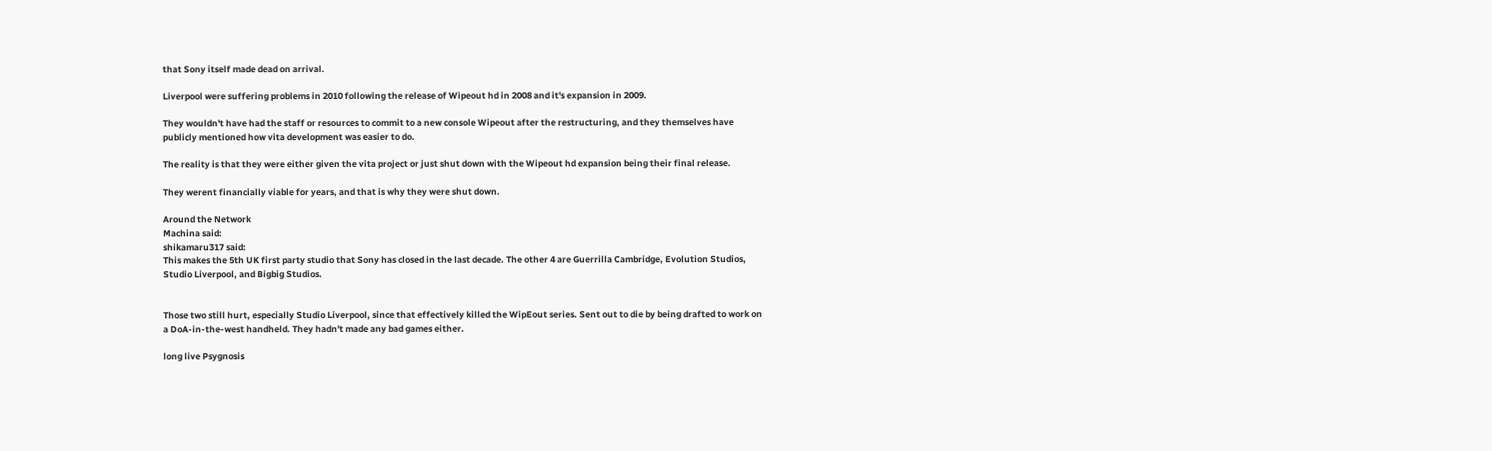that Sony itself made dead on arrival.

Liverpool were suffering problems in 2010 following the release of Wipeout hd in 2008 and it's expansion in 2009.

They wouldn't have had the staff or resources to commit to a new console Wipeout after the restructuring, and they themselves have publicly mentioned how vita development was easier to do.

The reality is that they were either given the vita project or just shut down with the Wipeout hd expansion being their final release.

They werent financially viable for years, and that is why they were shut down.

Around the Network
Machina said:
shikamaru317 said:
This makes the 5th UK first party studio that Sony has closed in the last decade. The other 4 are Guerrilla Cambridge, Evolution Studios, Studio Liverpool, and Bigbig Studios.


Those two still hurt, especially Studio Liverpool, since that effectively killed the WipEout series. Sent out to die by being drafted to work on a DoA-in-the-west handheld. They hadn't made any bad games either.

long live Psygnosis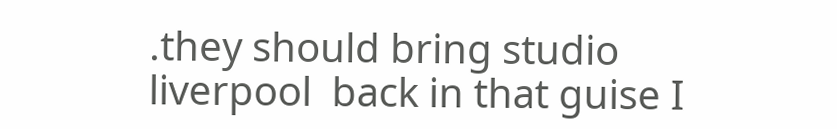.they should bring studio liverpool  back in that guise I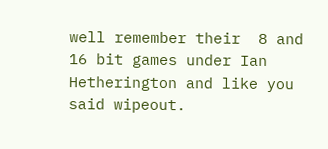well remember their  8 and 16 bit games under Ian Hetherington and like you said wipeout.